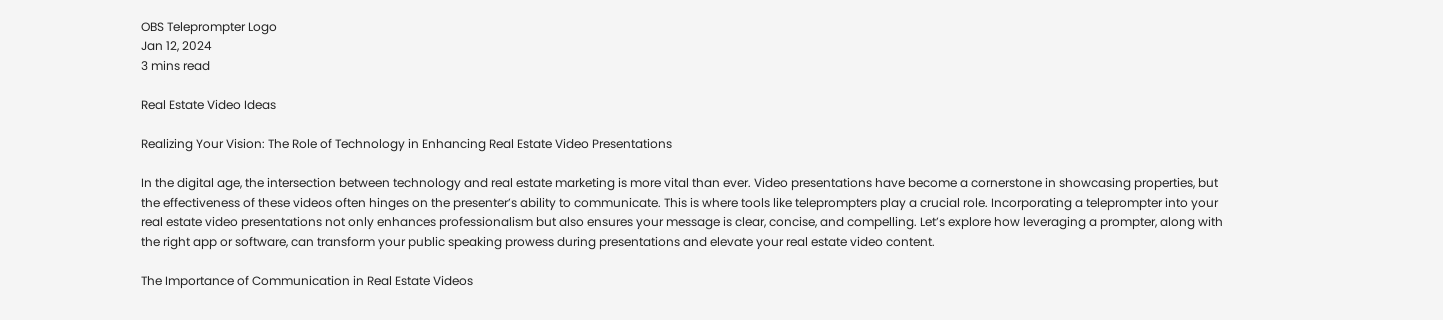OBS Teleprompter Logo
Jan 12, 2024
3 mins read

Real Estate Video Ideas

Realizing Your Vision: The Role of Technology in Enhancing Real Estate Video Presentations

In the digital age, the intersection between technology and real estate marketing is more vital than ever. Video presentations have become a cornerstone in showcasing properties, but the effectiveness of these videos often hinges on the presenter’s ability to communicate. This is where tools like teleprompters play a crucial role. Incorporating a teleprompter into your real estate video presentations not only enhances professionalism but also ensures your message is clear, concise, and compelling. Let’s explore how leveraging a prompter, along with the right app or software, can transform your public speaking prowess during presentations and elevate your real estate video content.

The Importance of Communication in Real Estate Videos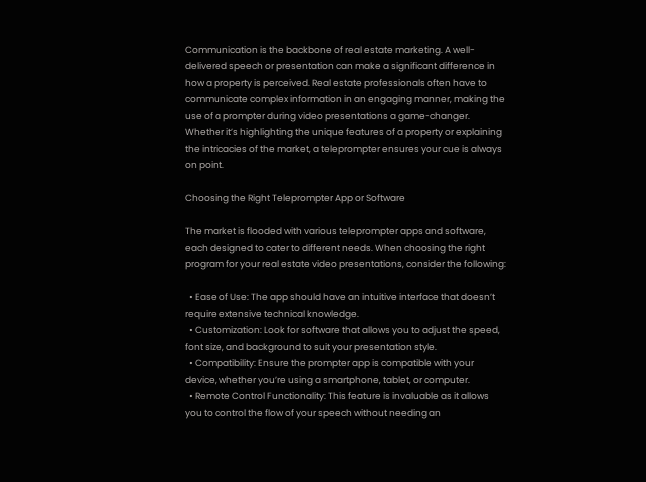Communication is the backbone of real estate marketing. A well-delivered speech or presentation can make a significant difference in how a property is perceived. Real estate professionals often have to communicate complex information in an engaging manner, making the use of a prompter during video presentations a game-changer. Whether it’s highlighting the unique features of a property or explaining the intricacies of the market, a teleprompter ensures your cue is always on point.

Choosing the Right Teleprompter App or Software

The market is flooded with various teleprompter apps and software, each designed to cater to different needs. When choosing the right program for your real estate video presentations, consider the following:

  • Ease of Use: The app should have an intuitive interface that doesn’t require extensive technical knowledge.
  • Customization: Look for software that allows you to adjust the speed, font size, and background to suit your presentation style.
  • Compatibility: Ensure the prompter app is compatible with your device, whether you’re using a smartphone, tablet, or computer.
  • Remote Control Functionality: This feature is invaluable as it allows you to control the flow of your speech without needing an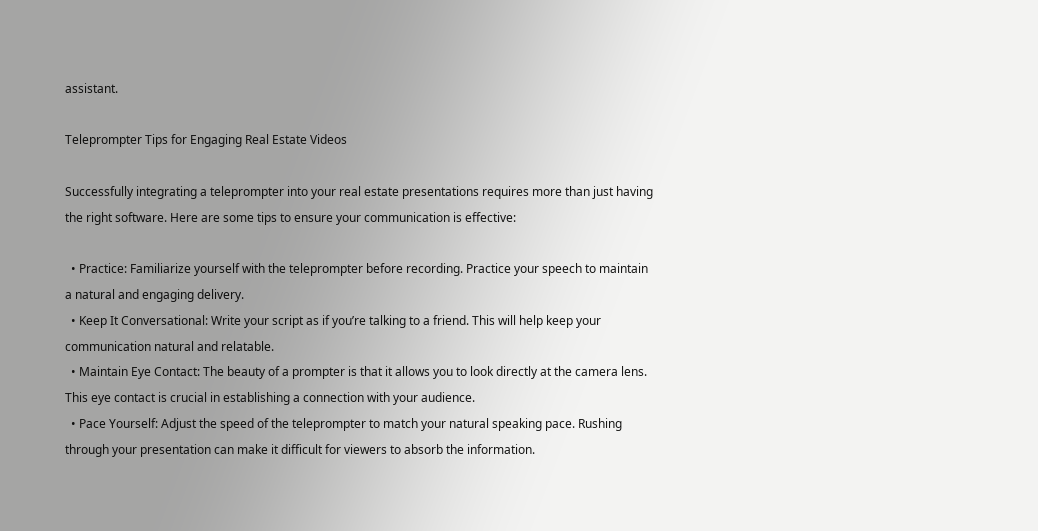assistant.

Teleprompter Tips for Engaging Real Estate Videos

Successfully integrating a teleprompter into your real estate presentations requires more than just having the right software. Here are some tips to ensure your communication is effective:

  • Practice: Familiarize yourself with the teleprompter before recording. Practice your speech to maintain a natural and engaging delivery.
  • Keep It Conversational: Write your script as if you’re talking to a friend. This will help keep your communication natural and relatable.
  • Maintain Eye Contact: The beauty of a prompter is that it allows you to look directly at the camera lens. This eye contact is crucial in establishing a connection with your audience.
  • Pace Yourself: Adjust the speed of the teleprompter to match your natural speaking pace. Rushing through your presentation can make it difficult for viewers to absorb the information.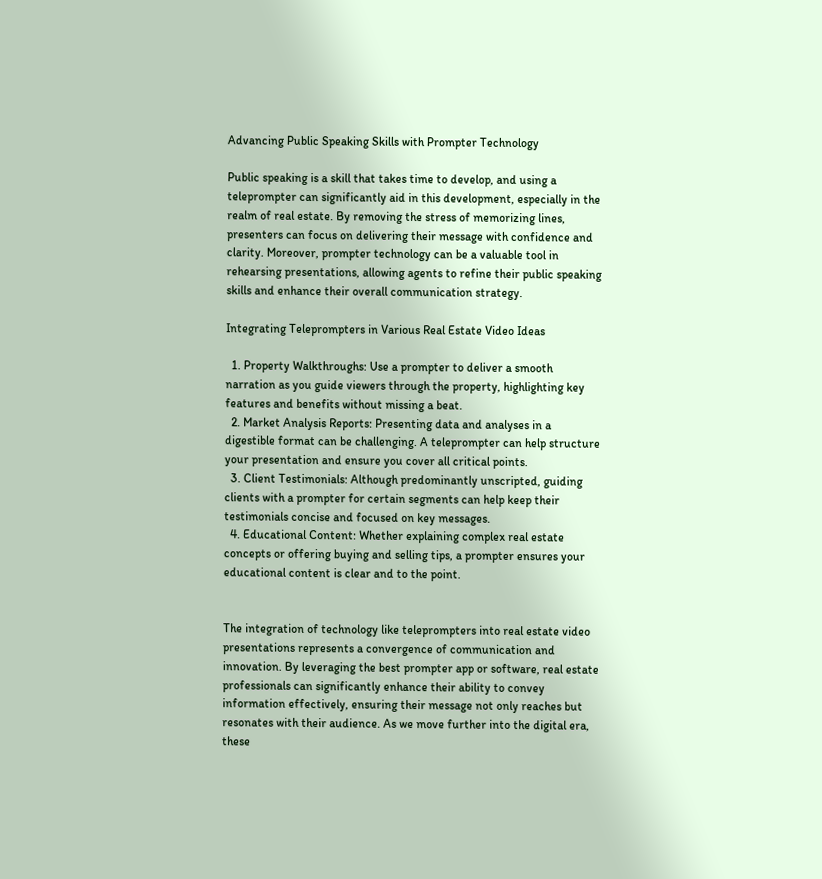Advancing Public Speaking Skills with Prompter Technology

Public speaking is a skill that takes time to develop, and using a teleprompter can significantly aid in this development, especially in the realm of real estate. By removing the stress of memorizing lines, presenters can focus on delivering their message with confidence and clarity. Moreover, prompter technology can be a valuable tool in rehearsing presentations, allowing agents to refine their public speaking skills and enhance their overall communication strategy.

Integrating Teleprompters in Various Real Estate Video Ideas

  1. Property Walkthroughs: Use a prompter to deliver a smooth narration as you guide viewers through the property, highlighting key features and benefits without missing a beat.
  2. Market Analysis Reports: Presenting data and analyses in a digestible format can be challenging. A teleprompter can help structure your presentation and ensure you cover all critical points.
  3. Client Testimonials: Although predominantly unscripted, guiding clients with a prompter for certain segments can help keep their testimonials concise and focused on key messages.
  4. Educational Content: Whether explaining complex real estate concepts or offering buying and selling tips, a prompter ensures your educational content is clear and to the point.


The integration of technology like teleprompters into real estate video presentations represents a convergence of communication and innovation. By leveraging the best prompter app or software, real estate professionals can significantly enhance their ability to convey information effectively, ensuring their message not only reaches but resonates with their audience. As we move further into the digital era, these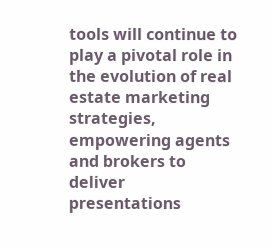tools will continue to play a pivotal role in the evolution of real estate marketing strategies, empowering agents and brokers to deliver presentations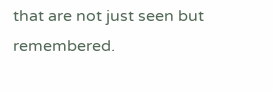that are not just seen but remembered.